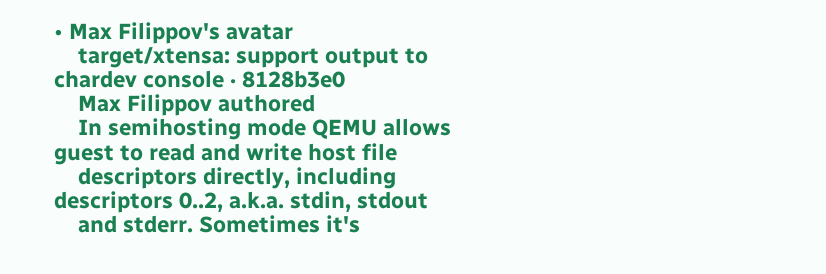• Max Filippov's avatar
    target/xtensa: support output to chardev console · 8128b3e0
    Max Filippov authored
    In semihosting mode QEMU allows guest to read and write host file
    descriptors directly, including descriptors 0..2, a.k.a. stdin, stdout
    and stderr. Sometimes it's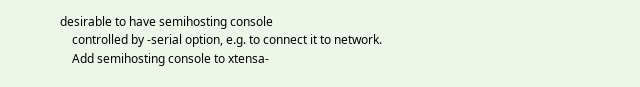desirable to have semihosting console
    controlled by -serial option, e.g. to connect it to network.
    Add semihosting console to xtensa-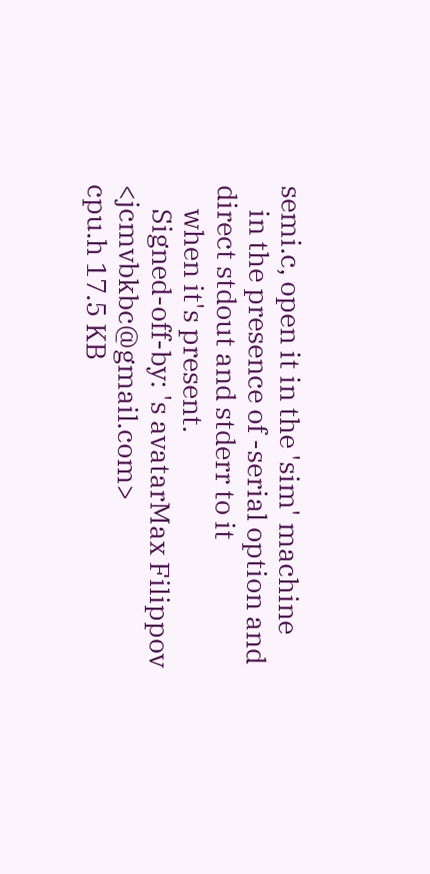semi.c, open it in the 'sim' machine
    in the presence of -serial option and direct stdout and stderr to it
    when it's present.
    Signed-off-by: 's avatarMax Filippov <jcmvbkbc@gmail.com>
cpu.h 17.5 KB